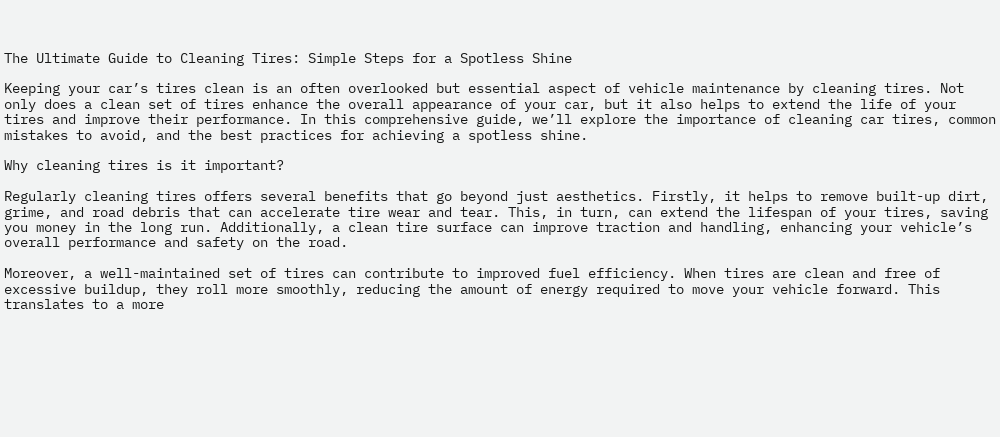The Ultimate Guide to Cleaning Tires: Simple Steps for a Spotless Shine

Keeping your car’s tires clean is an often overlooked but essential aspect of vehicle maintenance by cleaning tires. Not only does a clean set of tires enhance the overall appearance of your car, but it also helps to extend the life of your tires and improve their performance. In this comprehensive guide, we’ll explore the importance of cleaning car tires, common mistakes to avoid, and the best practices for achieving a spotless shine.

Why cleaning tires is it important?

Regularly cleaning tires offers several benefits that go beyond just aesthetics. Firstly, it helps to remove built-up dirt, grime, and road debris that can accelerate tire wear and tear. This, in turn, can extend the lifespan of your tires, saving you money in the long run. Additionally, a clean tire surface can improve traction and handling, enhancing your vehicle’s overall performance and safety on the road.

Moreover, a well-maintained set of tires can contribute to improved fuel efficiency. When tires are clean and free of excessive buildup, they roll more smoothly, reducing the amount of energy required to move your vehicle forward. This translates to a more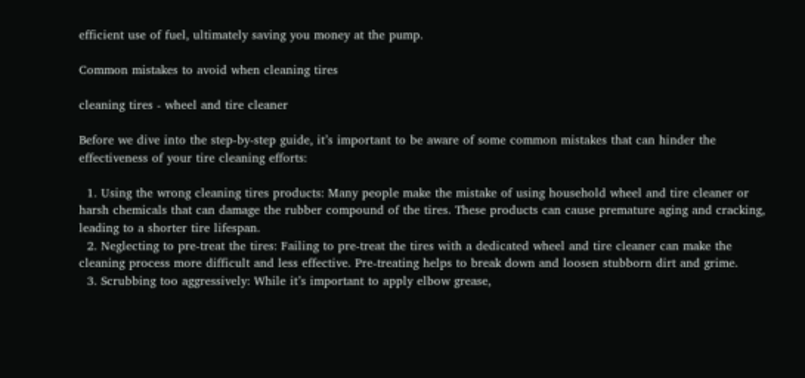efficient use of fuel, ultimately saving you money at the pump.

Common mistakes to avoid when cleaning tires

cleaning tires - wheel and tire cleaner

Before we dive into the step-by-step guide, it’s important to be aware of some common mistakes that can hinder the effectiveness of your tire cleaning efforts:

  1. Using the wrong cleaning tires products: Many people make the mistake of using household wheel and tire cleaner or harsh chemicals that can damage the rubber compound of the tires. These products can cause premature aging and cracking, leading to a shorter tire lifespan.
  2. Neglecting to pre-treat the tires: Failing to pre-treat the tires with a dedicated wheel and tire cleaner can make the cleaning process more difficult and less effective. Pre-treating helps to break down and loosen stubborn dirt and grime.
  3. Scrubbing too aggressively: While it’s important to apply elbow grease,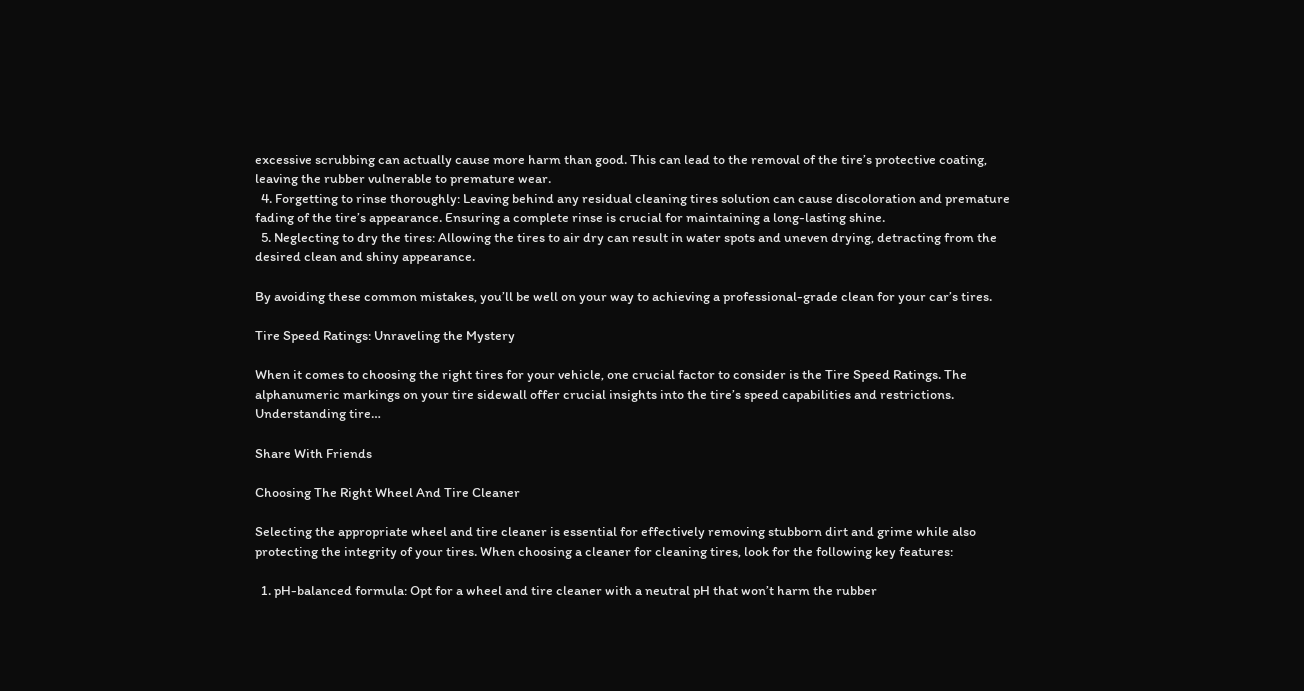excessive scrubbing can actually cause more harm than good. This can lead to the removal of the tire’s protective coating, leaving the rubber vulnerable to premature wear.
  4. Forgetting to rinse thoroughly: Leaving behind any residual cleaning tires solution can cause discoloration and premature fading of the tire’s appearance. Ensuring a complete rinse is crucial for maintaining a long-lasting shine.
  5. Neglecting to dry the tires: Allowing the tires to air dry can result in water spots and uneven drying, detracting from the desired clean and shiny appearance.

By avoiding these common mistakes, you’ll be well on your way to achieving a professional-grade clean for your car’s tires.

Tire Speed Ratings: Unraveling the Mystery

When it comes to choosing the right tires for your vehicle, one crucial factor to consider is the Tire Speed Ratings. The alphanumeric markings on your tire sidewall offer crucial insights into the tire’s speed capabilities and restrictions. Understanding tire…

Share With Friends

Choosing The Right Wheel And Tire Cleaner

Selecting the appropriate wheel and tire cleaner is essential for effectively removing stubborn dirt and grime while also protecting the integrity of your tires. When choosing a cleaner for cleaning tires, look for the following key features:

  1. pH-balanced formula: Opt for a wheel and tire cleaner with a neutral pH that won’t harm the rubber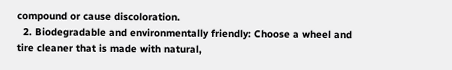compound or cause discoloration.
  2. Biodegradable and environmentally friendly: Choose a wheel and tire cleaner that is made with natural,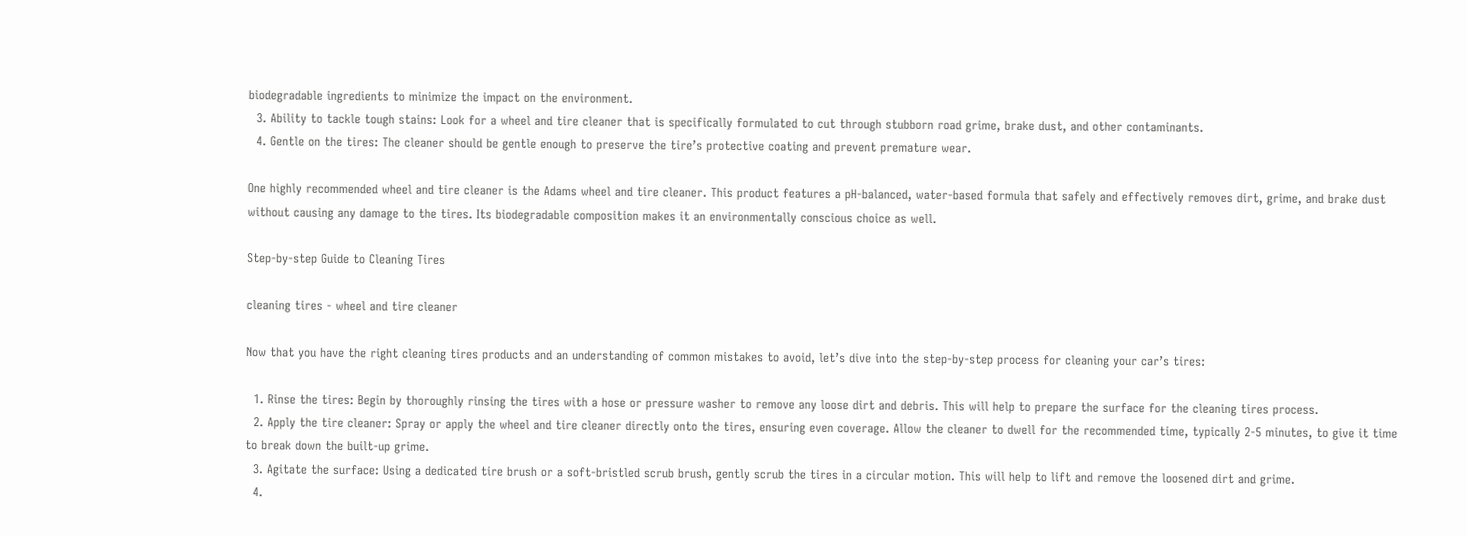biodegradable ingredients to minimize the impact on the environment.
  3. Ability to tackle tough stains: Look for a wheel and tire cleaner that is specifically formulated to cut through stubborn road grime, brake dust, and other contaminants.
  4. Gentle on the tires: The cleaner should be gentle enough to preserve the tire’s protective coating and prevent premature wear.

One highly recommended wheel and tire cleaner is the Adams wheel and tire cleaner. This product features a pH-balanced, water-based formula that safely and effectively removes dirt, grime, and brake dust without causing any damage to the tires. Its biodegradable composition makes it an environmentally conscious choice as well.

Step-by-step Guide to Cleaning Tires

cleaning tires - wheel and tire cleaner

Now that you have the right cleaning tires products and an understanding of common mistakes to avoid, let’s dive into the step-by-step process for cleaning your car’s tires:

  1. Rinse the tires: Begin by thoroughly rinsing the tires with a hose or pressure washer to remove any loose dirt and debris. This will help to prepare the surface for the cleaning tires process.
  2. Apply the tire cleaner: Spray or apply the wheel and tire cleaner directly onto the tires, ensuring even coverage. Allow the cleaner to dwell for the recommended time, typically 2-5 minutes, to give it time to break down the built-up grime.
  3. Agitate the surface: Using a dedicated tire brush or a soft-bristled scrub brush, gently scrub the tires in a circular motion. This will help to lift and remove the loosened dirt and grime.
  4.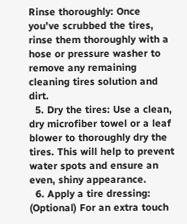Rinse thoroughly: Once you’ve scrubbed the tires, rinse them thoroughly with a hose or pressure washer to remove any remaining cleaning tires solution and dirt.
  5. Dry the tires: Use a clean, dry microfiber towel or a leaf blower to thoroughly dry the tires. This will help to prevent water spots and ensure an even, shiny appearance.
  6. Apply a tire dressing: (Optional) For an extra touch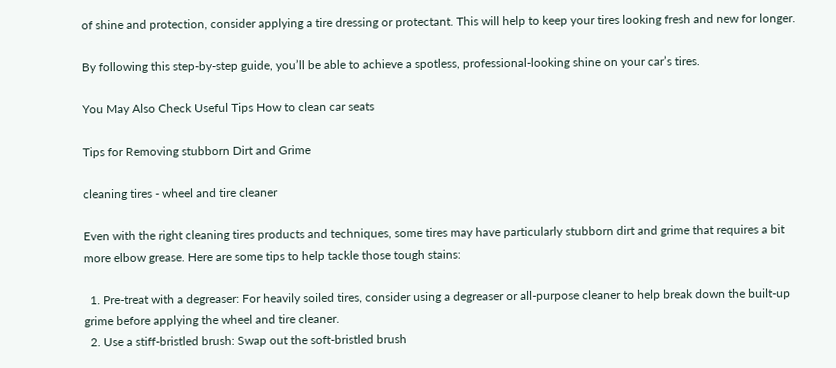of shine and protection, consider applying a tire dressing or protectant. This will help to keep your tires looking fresh and new for longer.

By following this step-by-step guide, you’ll be able to achieve a spotless, professional-looking shine on your car’s tires.

You May Also Check Useful Tips How to clean car seats

Tips for Removing stubborn Dirt and Grime

cleaning tires - wheel and tire cleaner

Even with the right cleaning tires products and techniques, some tires may have particularly stubborn dirt and grime that requires a bit more elbow grease. Here are some tips to help tackle those tough stains:

  1. Pre-treat with a degreaser: For heavily soiled tires, consider using a degreaser or all-purpose cleaner to help break down the built-up grime before applying the wheel and tire cleaner.
  2. Use a stiff-bristled brush: Swap out the soft-bristled brush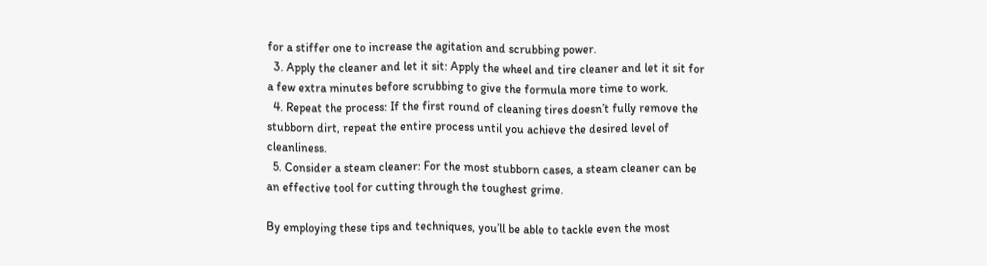for a stiffer one to increase the agitation and scrubbing power.
  3. Apply the cleaner and let it sit: Apply the wheel and tire cleaner and let it sit for a few extra minutes before scrubbing to give the formula more time to work.
  4. Repeat the process: If the first round of cleaning tires doesn’t fully remove the stubborn dirt, repeat the entire process until you achieve the desired level of cleanliness.
  5. Consider a steam cleaner: For the most stubborn cases, a steam cleaner can be an effective tool for cutting through the toughest grime.

By employing these tips and techniques, you’ll be able to tackle even the most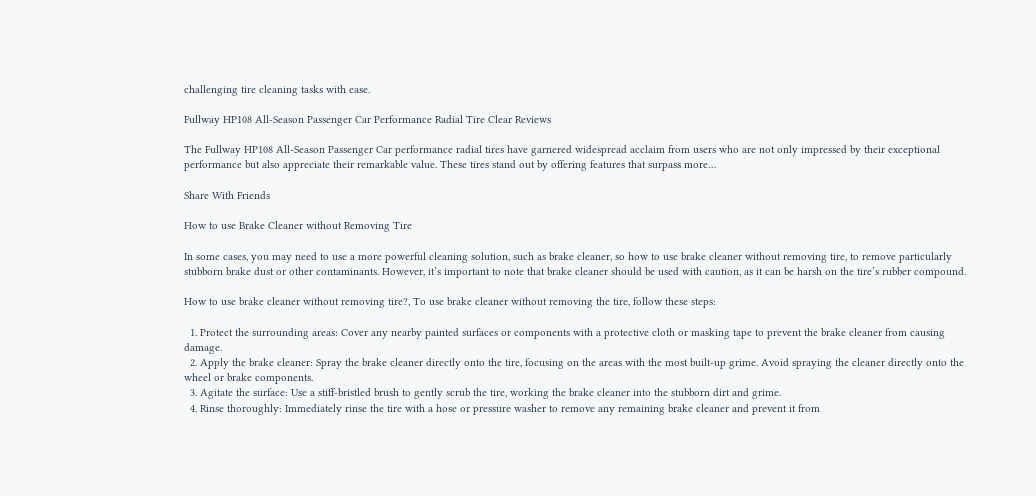challenging tire cleaning tasks with ease.

Fullway HP108 All-Season Passenger Car Performance Radial Tire Clear Reviews

The Fullway HP108 All-Season Passenger Car performance radial tires have garnered widespread acclaim from users who are not only impressed by their exceptional performance but also appreciate their remarkable value. These tires stand out by offering features that surpass more…

Share With Friends

How to use Brake Cleaner without Removing Tire

In some cases, you may need to use a more powerful cleaning solution, such as brake cleaner, so how to use brake cleaner without removing tire, to remove particularly stubborn brake dust or other contaminants. However, it’s important to note that brake cleaner should be used with caution, as it can be harsh on the tire’s rubber compound.

How to use brake cleaner without removing tire?, To use brake cleaner without removing the tire, follow these steps:

  1. Protect the surrounding areas: Cover any nearby painted surfaces or components with a protective cloth or masking tape to prevent the brake cleaner from causing damage.
  2. Apply the brake cleaner: Spray the brake cleaner directly onto the tire, focusing on the areas with the most built-up grime. Avoid spraying the cleaner directly onto the wheel or brake components.
  3. Agitate the surface: Use a stiff-bristled brush to gently scrub the tire, working the brake cleaner into the stubborn dirt and grime.
  4. Rinse thoroughly: Immediately rinse the tire with a hose or pressure washer to remove any remaining brake cleaner and prevent it from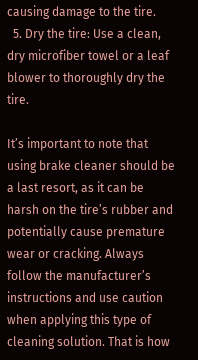causing damage to the tire.
  5. Dry the tire: Use a clean, dry microfiber towel or a leaf blower to thoroughly dry the tire.

It’s important to note that using brake cleaner should be a last resort, as it can be harsh on the tire’s rubber and potentially cause premature wear or cracking. Always follow the manufacturer’s instructions and use caution when applying this type of cleaning solution. That is how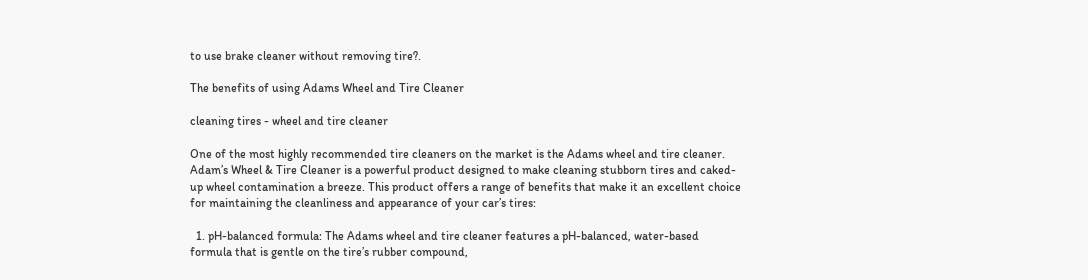to use brake cleaner without removing tire?.

The benefits of using Adams Wheel and Tire Cleaner

cleaning tires - wheel and tire cleaner

One of the most highly recommended tire cleaners on the market is the Adams wheel and tire cleaner. Adam’s Wheel & Tire Cleaner is a powerful product designed to make cleaning stubborn tires and caked-up wheel contamination a breeze. This product offers a range of benefits that make it an excellent choice for maintaining the cleanliness and appearance of your car’s tires:

  1. pH-balanced formula: The Adams wheel and tire cleaner features a pH-balanced, water-based formula that is gentle on the tire’s rubber compound,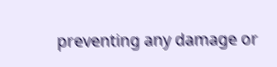preventing any damage or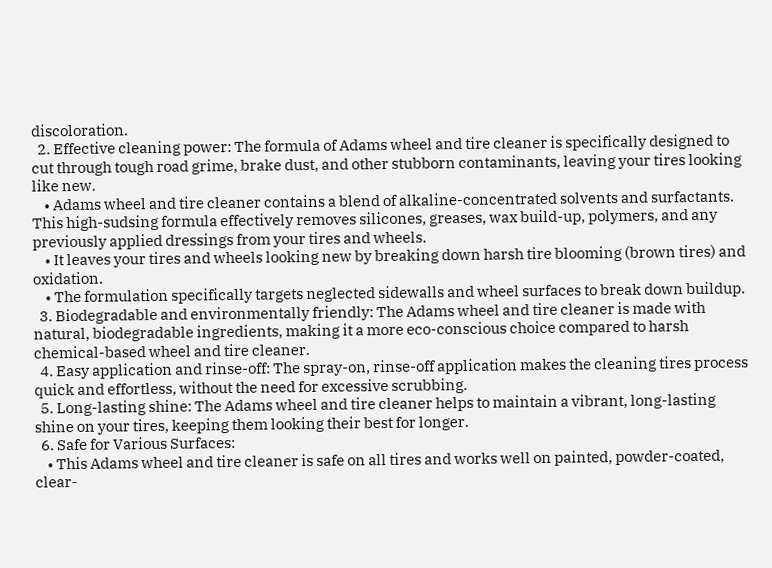discoloration.
  2. Effective cleaning power: The formula of Adams wheel and tire cleaner is specifically designed to cut through tough road grime, brake dust, and other stubborn contaminants, leaving your tires looking like new.
    • Adams wheel and tire cleaner contains a blend of alkaline-concentrated solvents and surfactants. This high-sudsing formula effectively removes silicones, greases, wax build-up, polymers, and any previously applied dressings from your tires and wheels.
    • It leaves your tires and wheels looking new by breaking down harsh tire blooming (brown tires) and oxidation.
    • The formulation specifically targets neglected sidewalls and wheel surfaces to break down buildup.
  3. Biodegradable and environmentally friendly: The Adams wheel and tire cleaner is made with natural, biodegradable ingredients, making it a more eco-conscious choice compared to harsh chemical-based wheel and tire cleaner.
  4. Easy application and rinse-off: The spray-on, rinse-off application makes the cleaning tires process quick and effortless, without the need for excessive scrubbing.
  5. Long-lasting shine: The Adams wheel and tire cleaner helps to maintain a vibrant, long-lasting shine on your tires, keeping them looking their best for longer.
  6. Safe for Various Surfaces:
    • This Adams wheel and tire cleaner is safe on all tires and works well on painted, powder-coated, clear-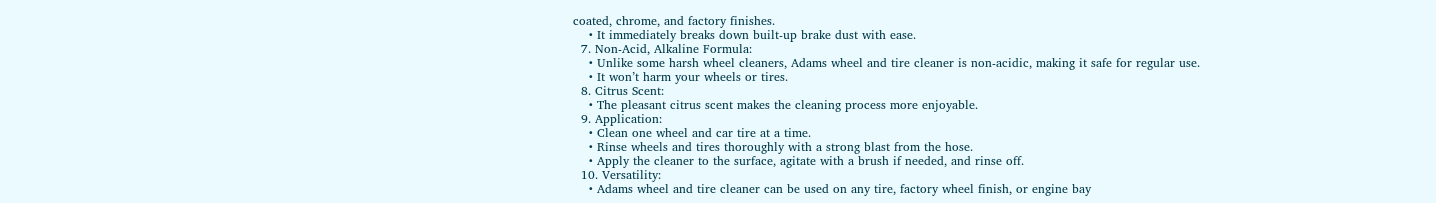coated, chrome, and factory finishes.
    • It immediately breaks down built-up brake dust with ease.
  7. Non-Acid, Alkaline Formula:
    • Unlike some harsh wheel cleaners, Adams wheel and tire cleaner is non-acidic, making it safe for regular use.
    • It won’t harm your wheels or tires.
  8. Citrus Scent:
    • The pleasant citrus scent makes the cleaning process more enjoyable.
  9. Application:
    • Clean one wheel and car tire at a time.
    • Rinse wheels and tires thoroughly with a strong blast from the hose.
    • Apply the cleaner to the surface, agitate with a brush if needed, and rinse off.
  10. Versatility:
    • Adams wheel and tire cleaner can be used on any tire, factory wheel finish, or engine bay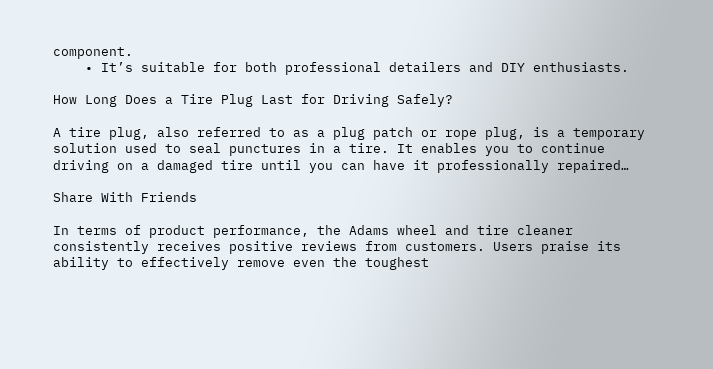component.
    • It’s suitable for both professional detailers and DIY enthusiasts.

How Long Does a Tire Plug Last for Driving Safely?

A tire plug, also referred to as a plug patch or rope plug, is a temporary solution used to seal punctures in a tire. It enables you to continue driving on a damaged tire until you can have it professionally repaired…

Share With Friends

In terms of product performance, the Adams wheel and tire cleaner consistently receives positive reviews from customers. Users praise its ability to effectively remove even the toughest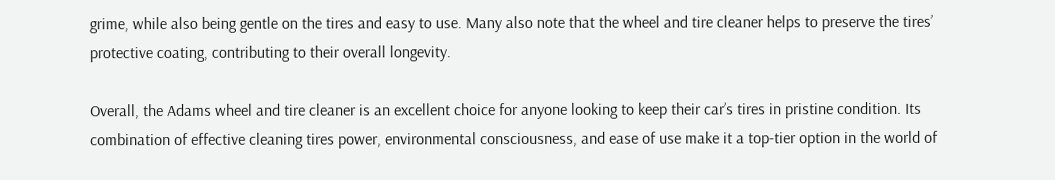grime, while also being gentle on the tires and easy to use. Many also note that the wheel and tire cleaner helps to preserve the tires’ protective coating, contributing to their overall longevity.

Overall, the Adams wheel and tire cleaner is an excellent choice for anyone looking to keep their car’s tires in pristine condition. Its combination of effective cleaning tires power, environmental consciousness, and ease of use make it a top-tier option in the world of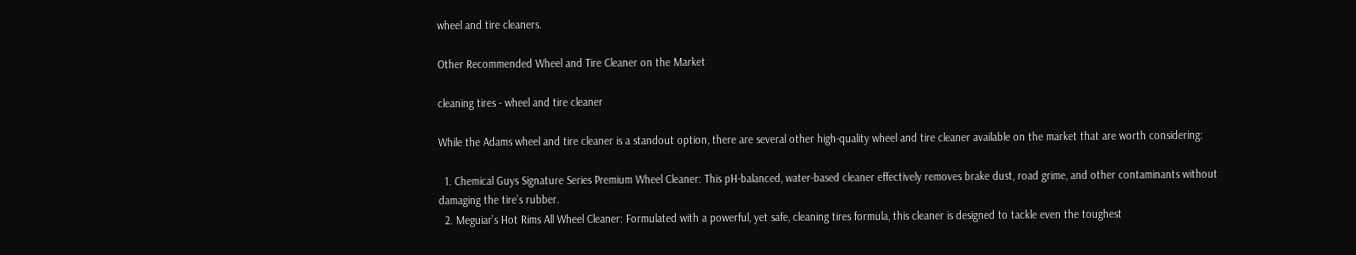wheel and tire cleaners.

Other Recommended Wheel and Tire Cleaner on the Market

cleaning tires - wheel and tire cleaner

While the Adams wheel and tire cleaner is a standout option, there are several other high-quality wheel and tire cleaner available on the market that are worth considering:

  1. Chemical Guys Signature Series Premium Wheel Cleaner: This pH-balanced, water-based cleaner effectively removes brake dust, road grime, and other contaminants without damaging the tire’s rubber.
  2. Meguiar’s Hot Rims All Wheel Cleaner: Formulated with a powerful, yet safe, cleaning tires formula, this cleaner is designed to tackle even the toughest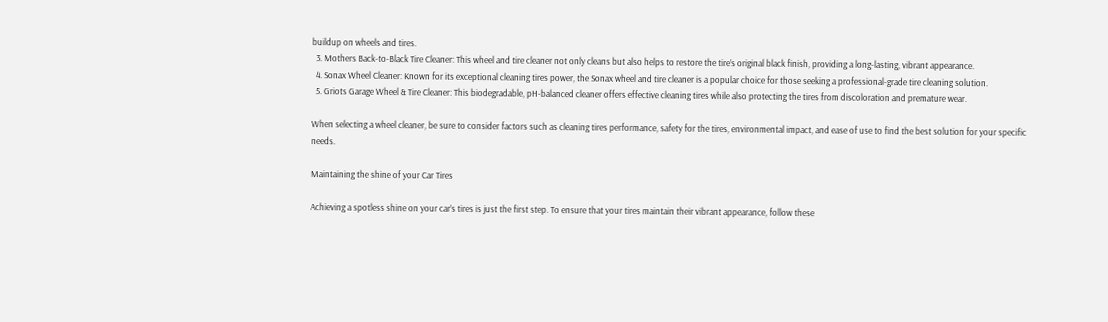buildup on wheels and tires.
  3. Mothers Back-to-Black Tire Cleaner: This wheel and tire cleaner not only cleans but also helps to restore the tire’s original black finish, providing a long-lasting, vibrant appearance.
  4. Sonax Wheel Cleaner: Known for its exceptional cleaning tires power, the Sonax wheel and tire cleaner is a popular choice for those seeking a professional-grade tire cleaning solution.
  5. Griots Garage Wheel & Tire Cleaner: This biodegradable, pH-balanced cleaner offers effective cleaning tires while also protecting the tires from discoloration and premature wear.

When selecting a wheel cleaner, be sure to consider factors such as cleaning tires performance, safety for the tires, environmental impact, and ease of use to find the best solution for your specific needs.

Maintaining the shine of your Car Tires

Achieving a spotless shine on your car’s tires is just the first step. To ensure that your tires maintain their vibrant appearance, follow these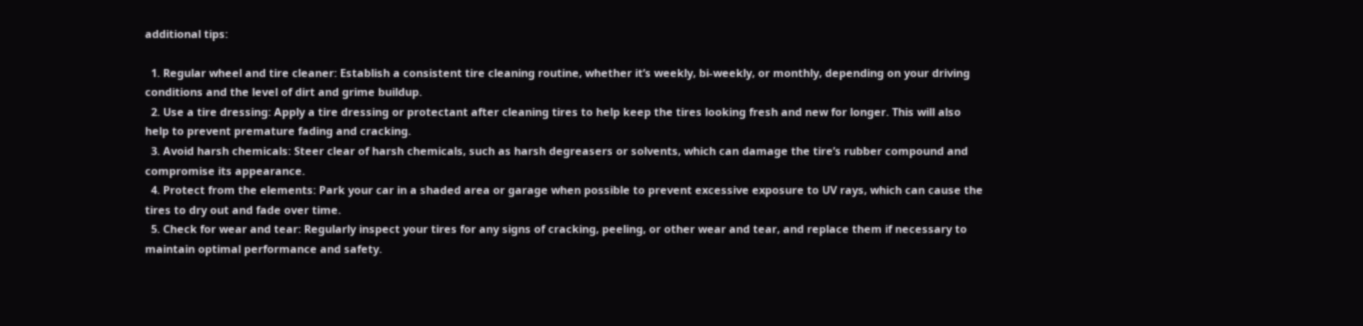additional tips:

  1. Regular wheel and tire cleaner: Establish a consistent tire cleaning routine, whether it’s weekly, bi-weekly, or monthly, depending on your driving conditions and the level of dirt and grime buildup.
  2. Use a tire dressing: Apply a tire dressing or protectant after cleaning tires to help keep the tires looking fresh and new for longer. This will also help to prevent premature fading and cracking.
  3. Avoid harsh chemicals: Steer clear of harsh chemicals, such as harsh degreasers or solvents, which can damage the tire’s rubber compound and compromise its appearance.
  4. Protect from the elements: Park your car in a shaded area or garage when possible to prevent excessive exposure to UV rays, which can cause the tires to dry out and fade over time.
  5. Check for wear and tear: Regularly inspect your tires for any signs of cracking, peeling, or other wear and tear, and replace them if necessary to maintain optimal performance and safety.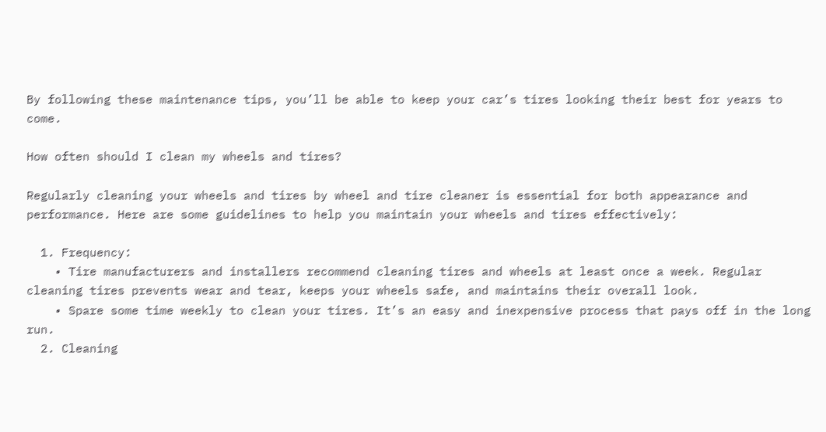By following these maintenance tips, you’ll be able to keep your car’s tires looking their best for years to come.

How often should I clean my wheels and tires?

Regularly cleaning your wheels and tires by wheel and tire cleaner is essential for both appearance and performance. Here are some guidelines to help you maintain your wheels and tires effectively:

  1. Frequency:
    • Tire manufacturers and installers recommend cleaning tires and wheels at least once a week. Regular cleaning tires prevents wear and tear, keeps your wheels safe, and maintains their overall look.
    • Spare some time weekly to clean your tires. It’s an easy and inexpensive process that pays off in the long run.
  2. Cleaning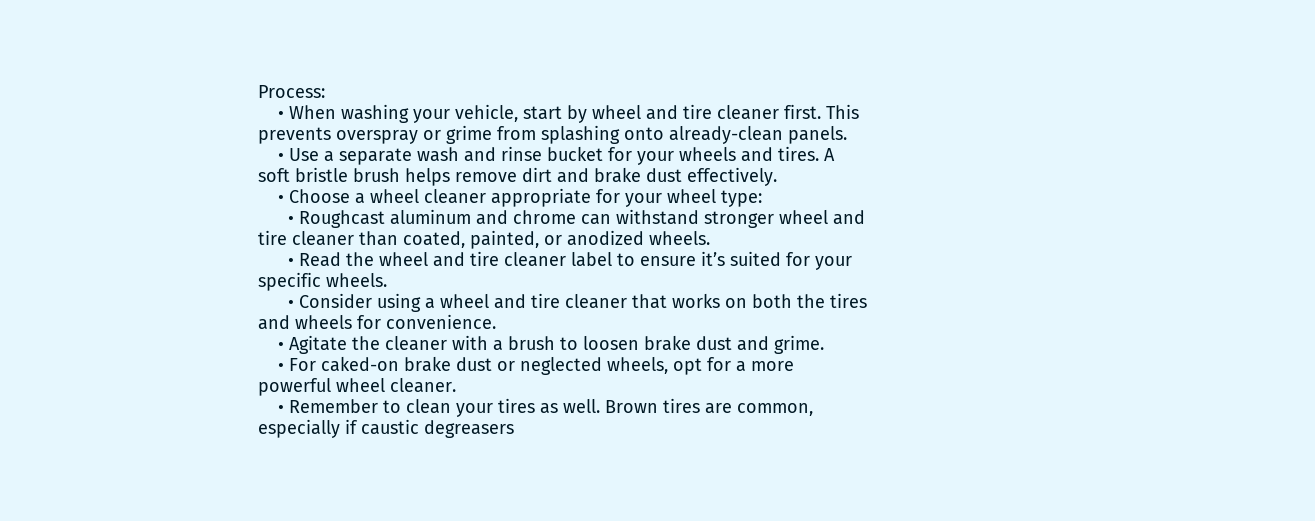Process:
    • When washing your vehicle, start by wheel and tire cleaner first. This prevents overspray or grime from splashing onto already-clean panels.
    • Use a separate wash and rinse bucket for your wheels and tires. A soft bristle brush helps remove dirt and brake dust effectively.
    • Choose a wheel cleaner appropriate for your wheel type:
      • Roughcast aluminum and chrome can withstand stronger wheel and tire cleaner than coated, painted, or anodized wheels.
      • Read the wheel and tire cleaner label to ensure it’s suited for your specific wheels.
      • Consider using a wheel and tire cleaner that works on both the tires and wheels for convenience.
    • Agitate the cleaner with a brush to loosen brake dust and grime.
    • For caked-on brake dust or neglected wheels, opt for a more powerful wheel cleaner.
    • Remember to clean your tires as well. Brown tires are common, especially if caustic degreasers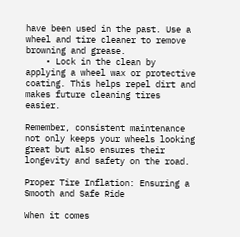have been used in the past. Use a wheel and tire cleaner to remove browning and grease.
    • Lock in the clean by applying a wheel wax or protective coating. This helps repel dirt and makes future cleaning tires easier.

Remember, consistent maintenance not only keeps your wheels looking great but also ensures their longevity and safety on the road.

Proper Tire Inflation: Ensuring a Smooth and Safe Ride

When it comes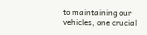to maintaining our vehicles, one crucial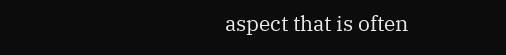aspect that is often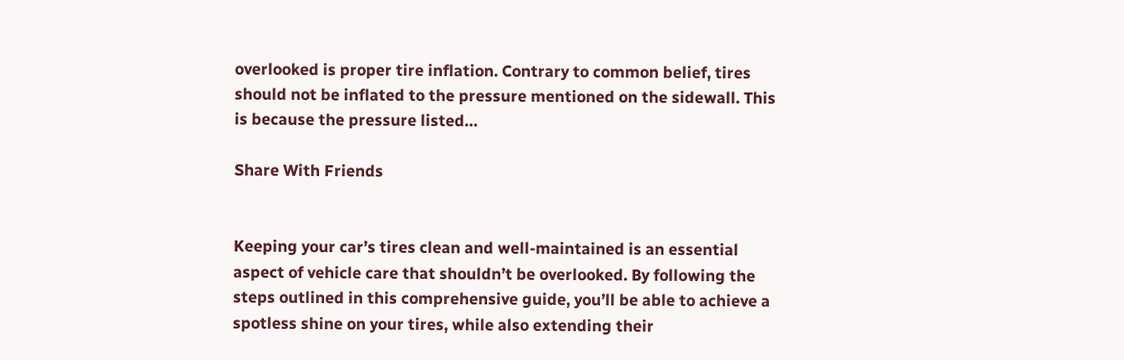overlooked is proper tire inflation. Contrary to common belief, tires should not be inflated to the pressure mentioned on the sidewall. This is because the pressure listed…

Share With Friends


Keeping your car’s tires clean and well-maintained is an essential aspect of vehicle care that shouldn’t be overlooked. By following the steps outlined in this comprehensive guide, you’ll be able to achieve a spotless shine on your tires, while also extending their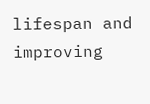lifespan and improving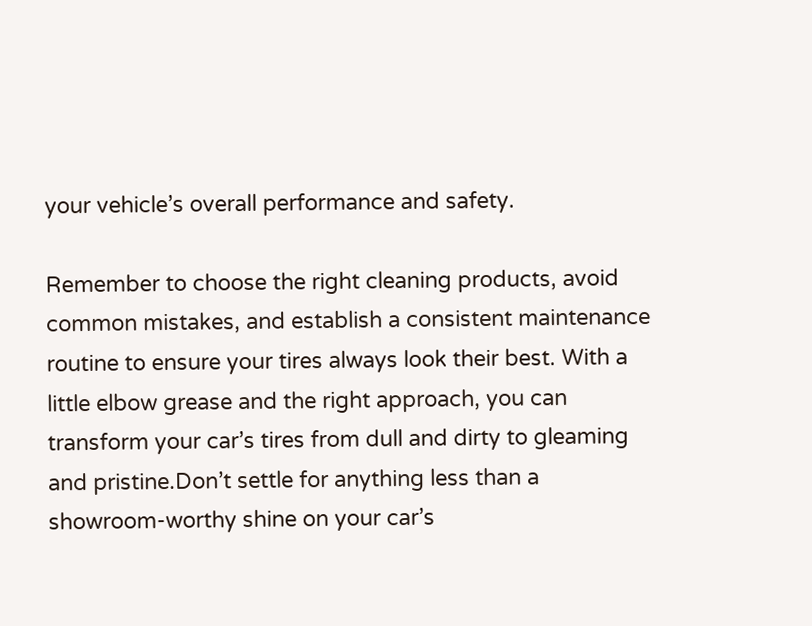your vehicle’s overall performance and safety.

Remember to choose the right cleaning products, avoid common mistakes, and establish a consistent maintenance routine to ensure your tires always look their best. With a little elbow grease and the right approach, you can transform your car’s tires from dull and dirty to gleaming and pristine.Don’t settle for anything less than a showroom-worthy shine on your car’s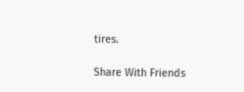tires.

Share With Friends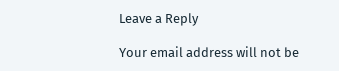Leave a Reply

Your email address will not be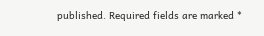published. Required fields are marked *